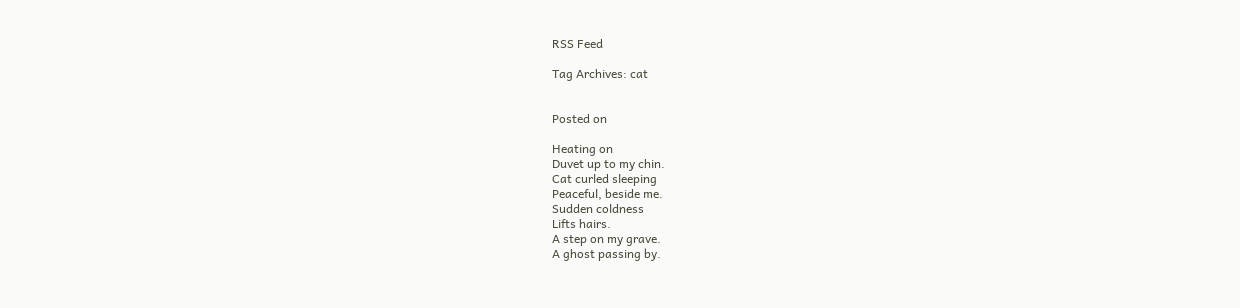RSS Feed

Tag Archives: cat


Posted on

Heating on
Duvet up to my chin.
Cat curled sleeping
Peaceful, beside me.
Sudden coldness
Lifts hairs.
A step on my grave.
A ghost passing by.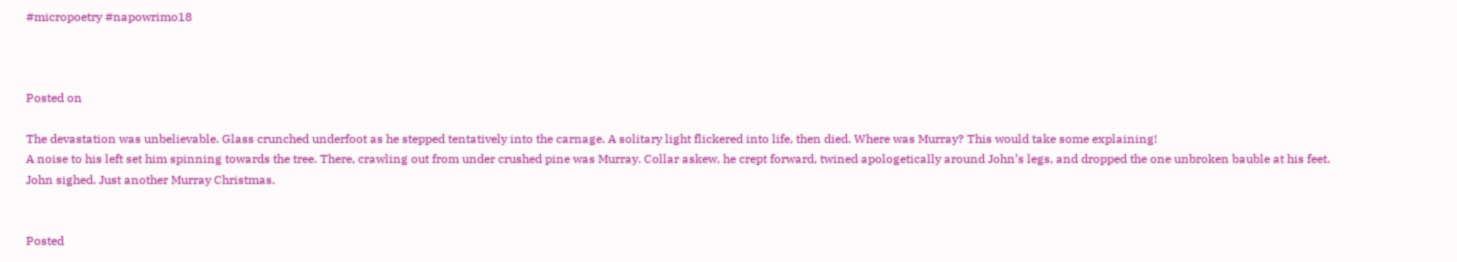#micropoetry #napowrimo18



Posted on

The devastation was unbelievable. Glass crunched underfoot as he stepped tentatively into the carnage. A solitary light flickered into life, then died. Where was Murray? This would take some explaining!
A noise to his left set him spinning towards the tree. There, crawling out from under crushed pine was Murray. Collar askew, he crept forward, twined apologetically around John’s legs, and dropped the one unbroken bauble at his feet.
John sighed. Just another Murray Christmas.


Posted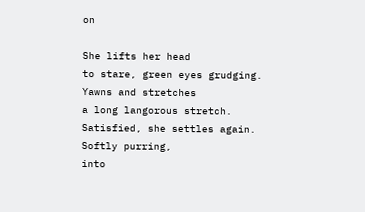on

She lifts her head
to stare, green eyes grudging.
Yawns and stretches
a long langorous stretch.
Satisfied, she settles again.
Softly purring,
into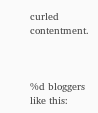curled contentment.



%d bloggers like this: